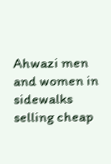Ahwazi men and women in sidewalks selling cheap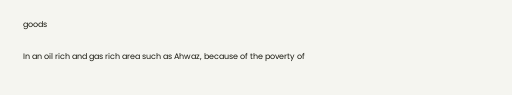goods

In an oil rich and gas rich area such as Ahwaz, because of the poverty of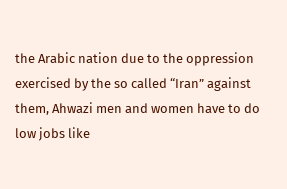the Arabic nation due to the oppression exercised by the so called “Iran” against them, Ahwazi men and women have to do low jobs like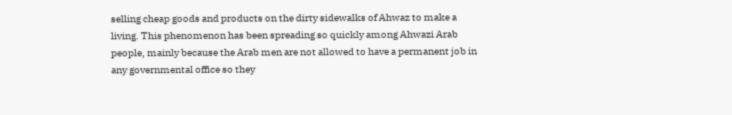selling cheap goods and products on the dirty sidewalks of Ahwaz to make a living. This phenomenon has been spreading so quickly among Ahwazi Arab people, mainly because the Arab men are not allowed to have a permanent job in any governmental office so they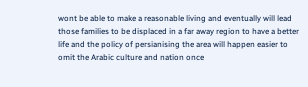wont be able to make a reasonable living and eventually will lead those families to be displaced in a far away region to have a better life and the policy of persianising the area will happen easier to omit the Arabic culture and nation once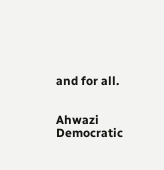and for all.


Ahwazi Democratic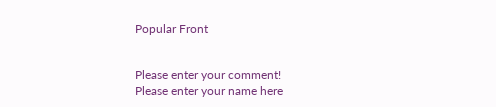Popular Front


Please enter your comment!
Please enter your name here